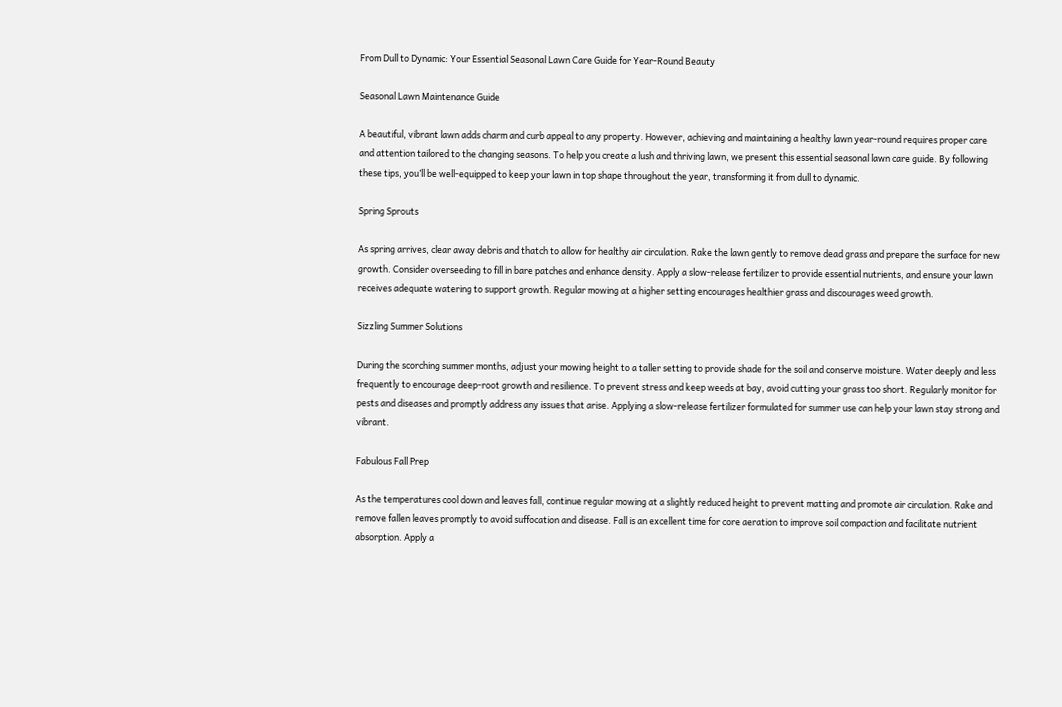From Dull to Dynamic: Your Essential Seasonal Lawn Care Guide for Year-Round Beauty

Seasonal Lawn Maintenance Guide

A beautiful, vibrant lawn adds charm and curb appeal to any property. However, achieving and maintaining a healthy lawn year-round requires proper care and attention tailored to the changing seasons. To help you create a lush and thriving lawn, we present this essential seasonal lawn care guide. By following these tips, you’ll be well-equipped to keep your lawn in top shape throughout the year, transforming it from dull to dynamic.

Spring Sprouts

As spring arrives, clear away debris and thatch to allow for healthy air circulation. Rake the lawn gently to remove dead grass and prepare the surface for new growth. Consider overseeding to fill in bare patches and enhance density. Apply a slow-release fertilizer to provide essential nutrients, and ensure your lawn receives adequate watering to support growth. Regular mowing at a higher setting encourages healthier grass and discourages weed growth.

Sizzling Summer Solutions

During the scorching summer months, adjust your mowing height to a taller setting to provide shade for the soil and conserve moisture. Water deeply and less frequently to encourage deep-root growth and resilience. To prevent stress and keep weeds at bay, avoid cutting your grass too short. Regularly monitor for pests and diseases and promptly address any issues that arise. Applying a slow-release fertilizer formulated for summer use can help your lawn stay strong and vibrant.

Fabulous Fall Prep

As the temperatures cool down and leaves fall, continue regular mowing at a slightly reduced height to prevent matting and promote air circulation. Rake and remove fallen leaves promptly to avoid suffocation and disease. Fall is an excellent time for core aeration to improve soil compaction and facilitate nutrient absorption. Apply a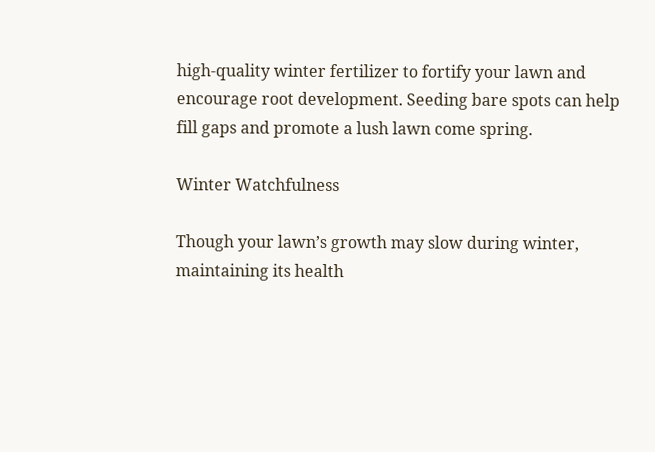high-quality winter fertilizer to fortify your lawn and encourage root development. Seeding bare spots can help fill gaps and promote a lush lawn come spring.

Winter Watchfulness

Though your lawn’s growth may slow during winter, maintaining its health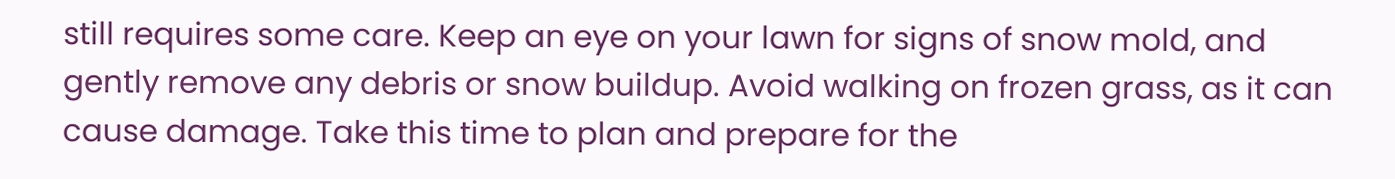still requires some care. Keep an eye on your lawn for signs of snow mold, and gently remove any debris or snow buildup. Avoid walking on frozen grass, as it can cause damage. Take this time to plan and prepare for the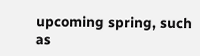upcoming spring, such as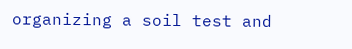organizing a soil test and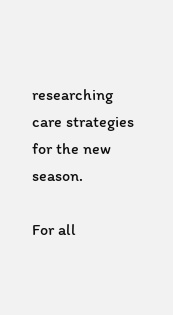researching care strategies for the new season.

For all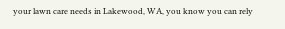your lawn care needs in Lakewood, WA, you know you can rely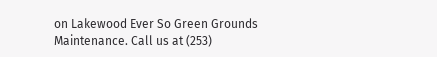on Lakewood Ever So Green Grounds Maintenance. Call us at (253)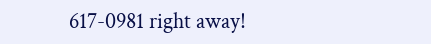617-0981 right away!